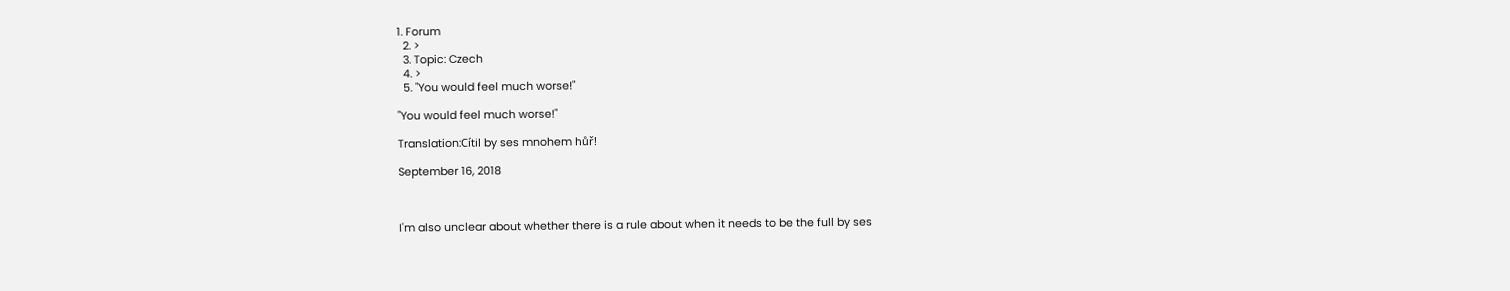1. Forum
  2. >
  3. Topic: Czech
  4. >
  5. "You would feel much worse!"

"You would feel much worse!"

Translation:Cítil by ses mnohem hůř!

September 16, 2018



I'm also unclear about whether there is a rule about when it needs to be the full by ses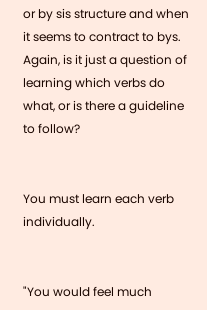or by sis structure and when it seems to contract to bys. Again, is it just a question of learning which verbs do what, or is there a guideline to follow?


You must learn each verb individually.


"You would feel much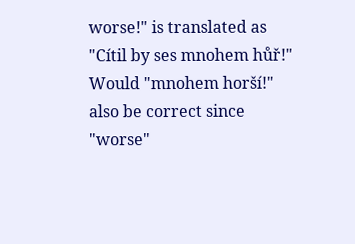worse!" is translated as "Cítil by ses mnohem hůř!" Would "mnohem horší!" also be correct since "worse"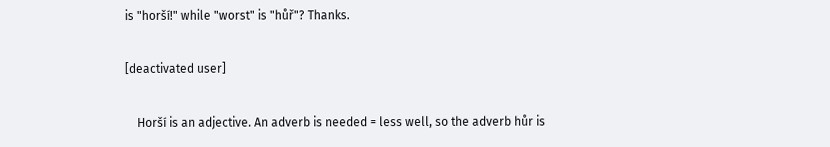is "horší!" while "worst" is "hůř"? Thanks.

[deactivated user]

    Horší is an adjective. An adverb is needed = less well, so the adverb hůr is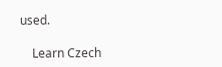used.

    Learn Czech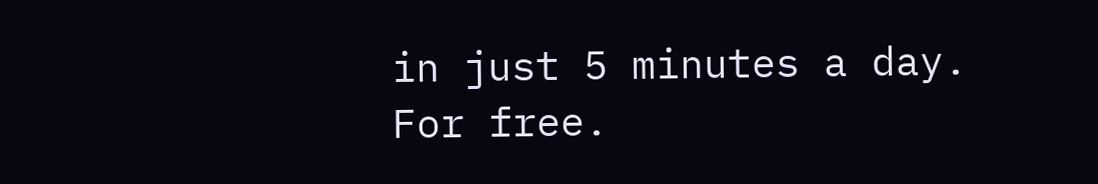in just 5 minutes a day. For free.